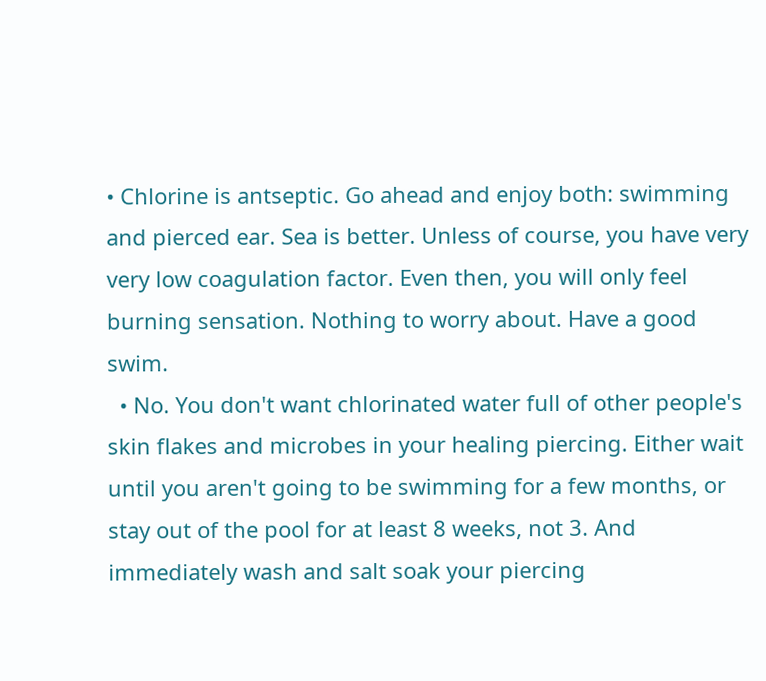• Chlorine is antseptic. Go ahead and enjoy both: swimming and pierced ear. Sea is better. Unless of course, you have very very low coagulation factor. Even then, you will only feel burning sensation. Nothing to worry about. Have a good swim.
  • No. You don't want chlorinated water full of other people's skin flakes and microbes in your healing piercing. Either wait until you aren't going to be swimming for a few months, or stay out of the pool for at least 8 weeks, not 3. And immediately wash and salt soak your piercing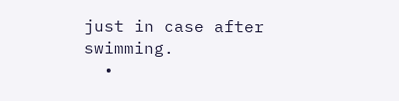just in case after swimming.
  •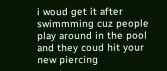i woud get it after swimmming cuz people play around in the pool and they coud hit your new piercing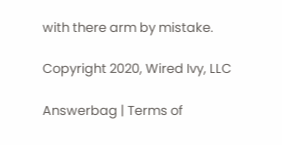with there arm by mistake.

Copyright 2020, Wired Ivy, LLC

Answerbag | Terms of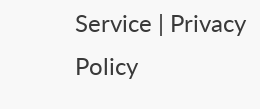Service | Privacy Policy